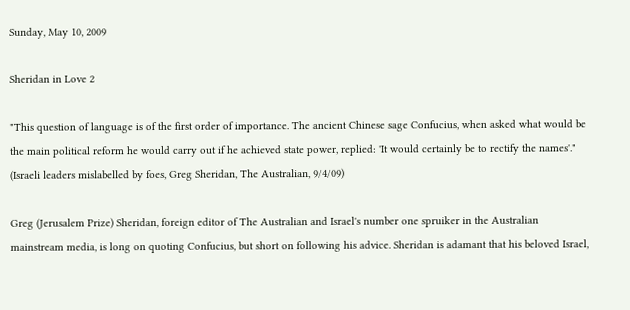Sunday, May 10, 2009

Sheridan in Love 2

"This question of language is of the first order of importance. The ancient Chinese sage Confucius, when asked what would be the main political reform he would carry out if he achieved state power, replied: 'It would certainly be to rectify the names'." (Israeli leaders mislabelled by foes, Greg Sheridan, The Australian, 9/4/09)

Greg (Jerusalem Prize) Sheridan, foreign editor of The Australian and Israel's number one spruiker in the Australian mainstream media, is long on quoting Confucius, but short on following his advice. Sheridan is adamant that his beloved Israel,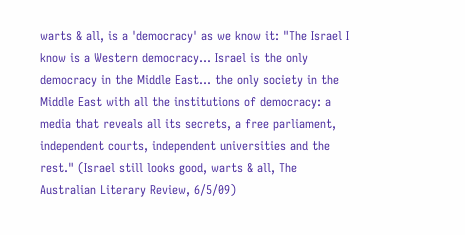warts & all, is a 'democracy' as we know it: "The Israel I know is a Western democracy... Israel is the only democracy in the Middle East... the only society in the Middle East with all the institutions of democracy: a media that reveals all its secrets, a free parliament, independent courts, independent universities and the rest." (Israel still looks good, warts & all, The Australian Literary Review, 6/5/09)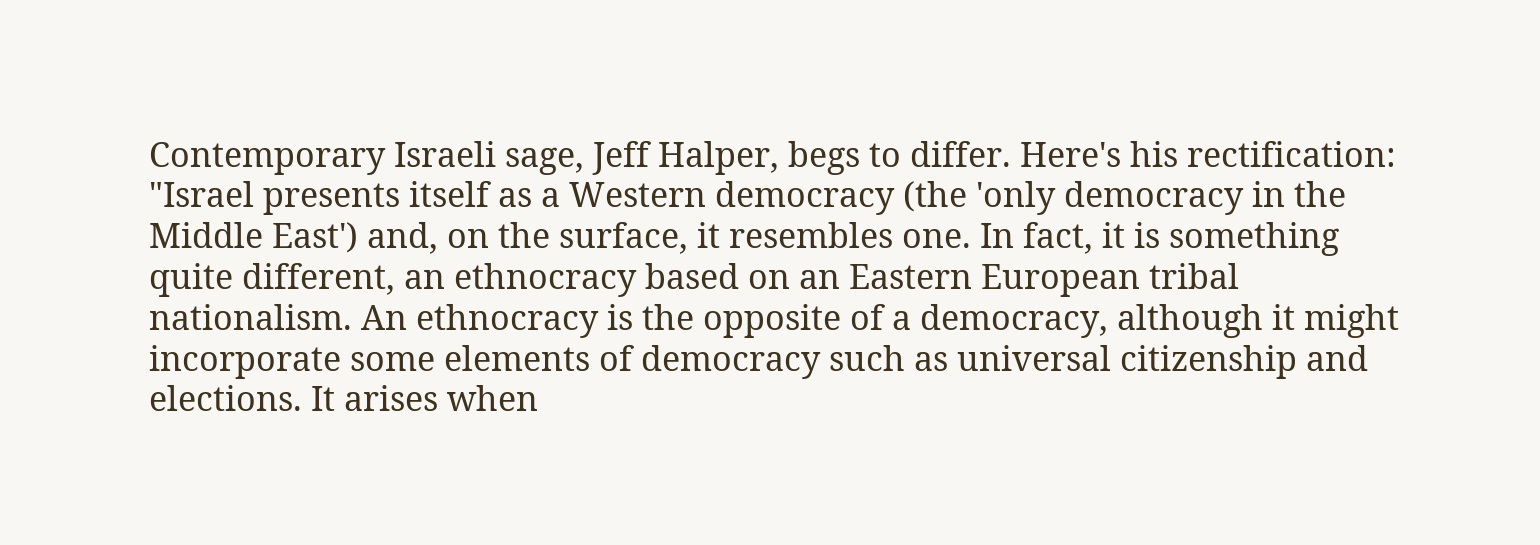Contemporary Israeli sage, Jeff Halper, begs to differ. Here's his rectification: "Israel presents itself as a Western democracy (the 'only democracy in the Middle East') and, on the surface, it resembles one. In fact, it is something quite different, an ethnocracy based on an Eastern European tribal nationalism. An ethnocracy is the opposite of a democracy, although it might incorporate some elements of democracy such as universal citizenship and elections. It arises when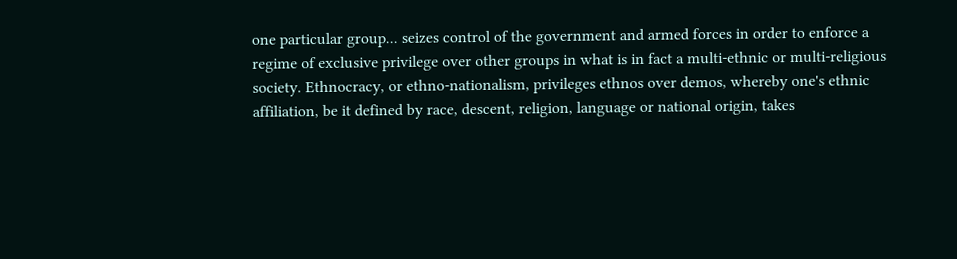one particular group... seizes control of the government and armed forces in order to enforce a regime of exclusive privilege over other groups in what is in fact a multi-ethnic or multi-religious society. Ethnocracy, or ethno-nationalism, privileges ethnos over demos, whereby one's ethnic affiliation, be it defined by race, descent, religion, language or national origin, takes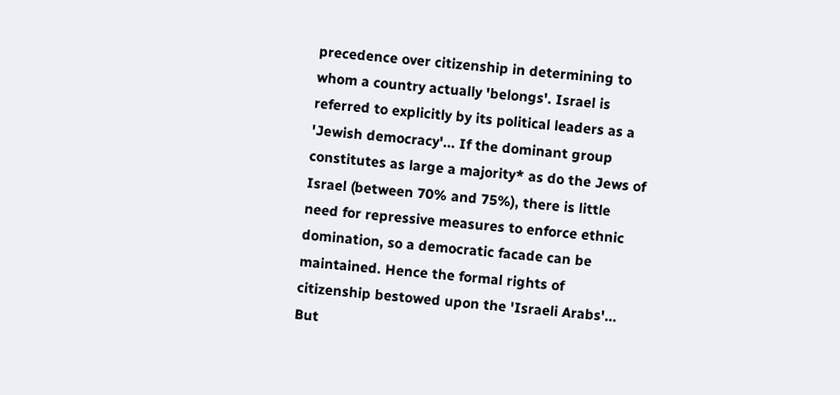precedence over citizenship in determining to whom a country actually 'belongs'. Israel is referred to explicitly by its political leaders as a 'Jewish democracy'... If the dominant group constitutes as large a majority* as do the Jews of Israel (between 70% and 75%), there is little need for repressive measures to enforce ethnic domination, so a democratic facade can be maintained. Hence the formal rights of citizenship bestowed upon the 'Israeli Arabs'... But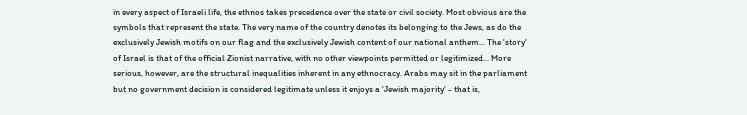in every aspect of Israeli life, the ethnos takes precedence over the state or civil society. Most obvious are the symbols that represent the state. The very name of the country denotes its belonging to the Jews, as do the exclusively Jewish motifs on our flag and the exclusively Jewish content of our national anthem... The 'story' of Israel is that of the official Zionist narrative, with no other viewpoints permitted or legitimized... More serious, however, are the structural inequalities inherent in any ethnocracy. Arabs may sit in the parliament but no government decision is considered legitimate unless it enjoys a 'Jewish majority' - that is,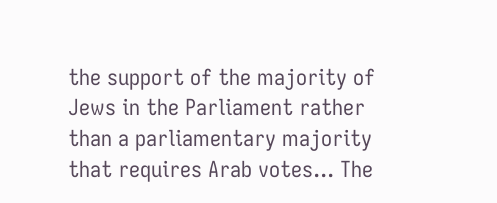the support of the majority of Jews in the Parliament rather than a parliamentary majority that requires Arab votes... The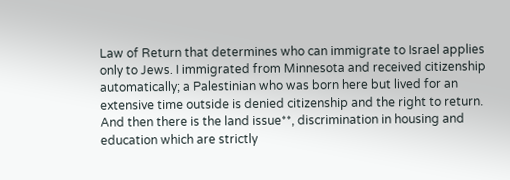Law of Return that determines who can immigrate to Israel applies only to Jews. I immigrated from Minnesota and received citizenship automatically; a Palestinian who was born here but lived for an extensive time outside is denied citizenship and the right to return. And then there is the land issue**, discrimination in housing and education which are strictly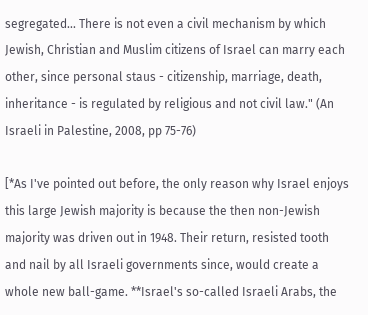segregated... There is not even a civil mechanism by which Jewish, Christian and Muslim citizens of Israel can marry each other, since personal staus - citizenship, marriage, death, inheritance - is regulated by religious and not civil law." (An Israeli in Palestine, 2008, pp 75-76)

[*As I've pointed out before, the only reason why Israel enjoys this large Jewish majority is because the then non-Jewish majority was driven out in 1948. Their return, resisted tooth and nail by all Israeli governments since, would create a whole new ball-game. **Israel's so-called Israeli Arabs, the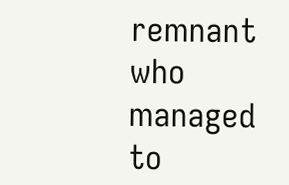remnant who managed to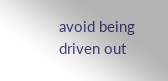avoid being driven out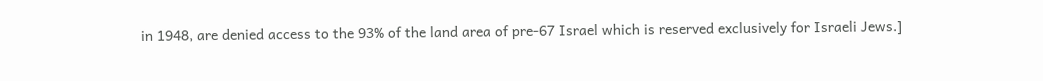in 1948, are denied access to the 93% of the land area of pre-67 Israel which is reserved exclusively for Israeli Jews.]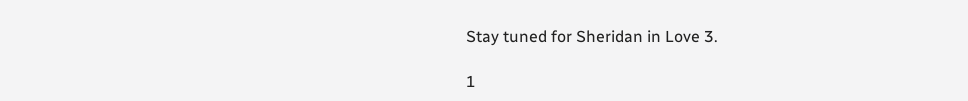Stay tuned for Sheridan in Love 3.

1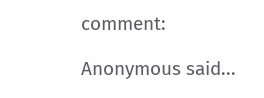comment:

Anonymous said...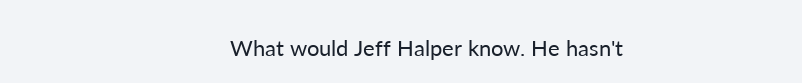What would Jeff Halper know. He hasn't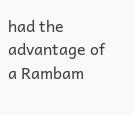had the advantage of a Rambam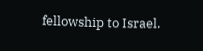fellowship to Israel.